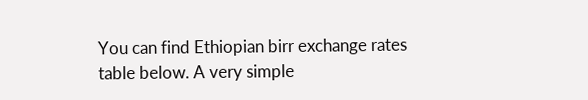You can find Ethiopian birr exchange rates table below. A very simple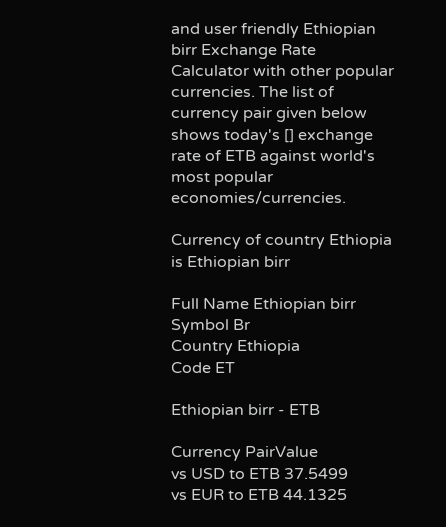and user friendly Ethiopian birr Exchange Rate Calculator with other popular currencies. The list of currency pair given below shows today's [] exchange rate of ETB against world's most popular economies/currencies.

Currency of country Ethiopia is Ethiopian birr

Full Name Ethiopian birr
Symbol Br
Country Ethiopia
Code ET

Ethiopian birr - ETB

Currency PairValue
vs USD to ETB 37.5499
vs EUR to ETB 44.1325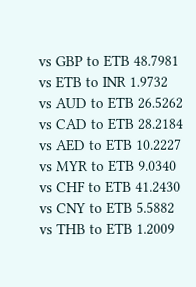vs GBP to ETB 48.7981
vs ETB to INR 1.9732
vs AUD to ETB 26.5262
vs CAD to ETB 28.2184
vs AED to ETB 10.2227
vs MYR to ETB 9.0340
vs CHF to ETB 41.2430
vs CNY to ETB 5.5882
vs THB to ETB 1.2009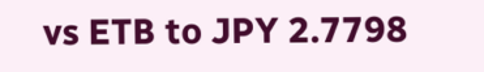vs ETB to JPY 2.7798